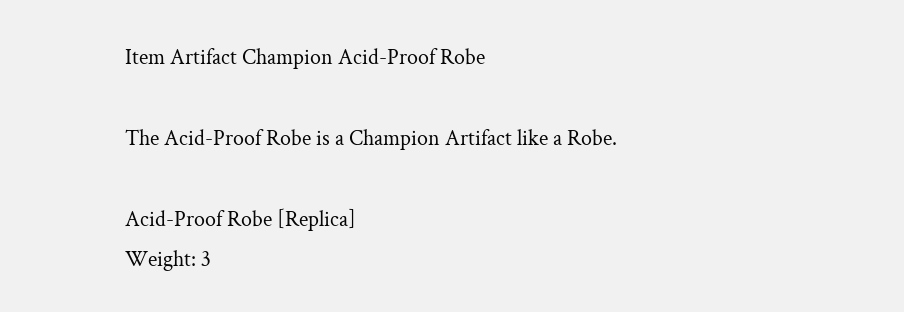Item Artifact Champion Acid-Proof Robe

The Acid-Proof Robe is a Champion Artifact like a Robe.

Acid-Proof Robe [Replica]
Weight: 3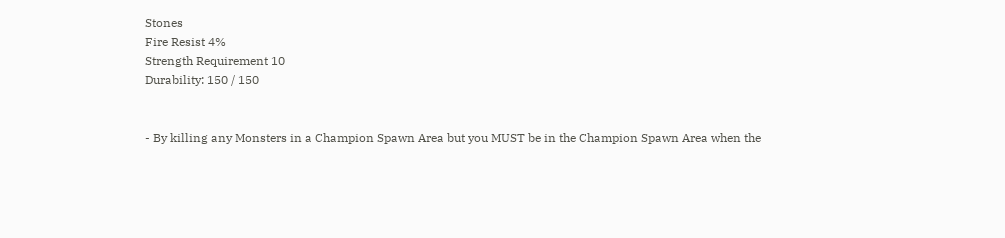Stones
Fire Resist 4%
Strength Requirement 10
Durability: 150 / 150


- By killing any Monsters in a Champion Spawn Area but you MUST be in the Champion Spawn Area when the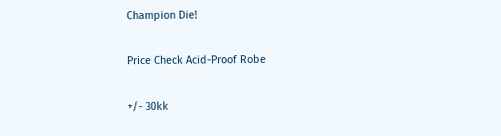Champion Die!

Price Check Acid-Proof Robe

+/- 30kk